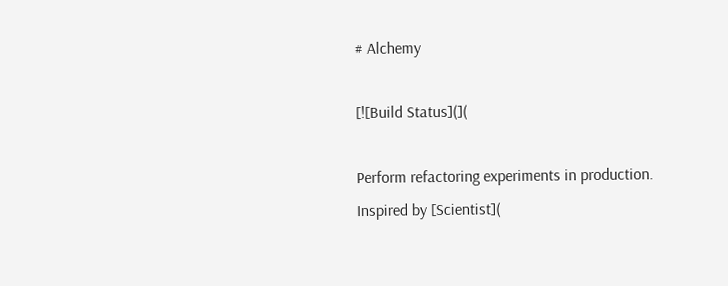# Alchemy

[![Build Status](](

Perform refactoring experiments in production. Inspired by [Scientist](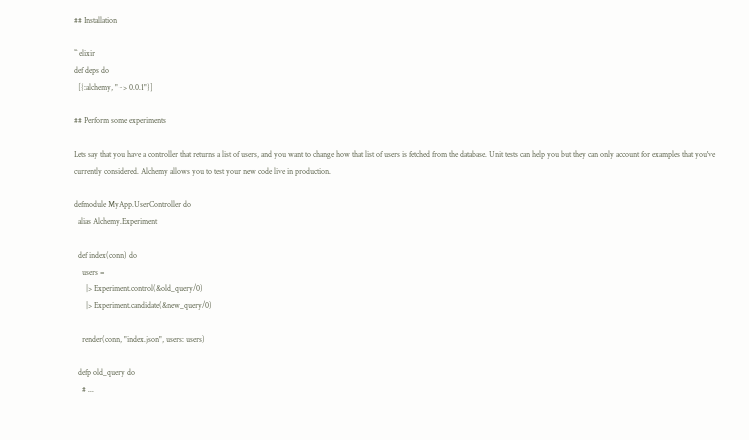## Installation

``` elixir
def deps do
  [{:alchemy, "~> 0.0.1"}]

## Perform some experiments

Lets say that you have a controller that returns a list of users, and you want to change how that list of users is fetched from the database. Unit tests can help you but they can only account for examples that you've currently considered. Alchemy allows you to test your new code live in production.

defmodule MyApp.UserController do
  alias Alchemy.Experiment

  def index(conn) do
    users =
      |> Experiment.control(&old_query/0)
      |> Experiment.candidate(&new_query/0)

    render(conn, "index.json", users: users)

  defp old_query do
    # ...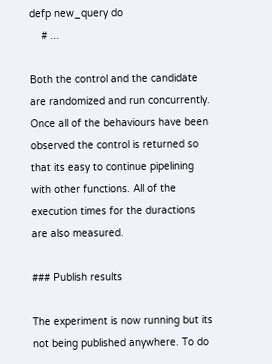defp new_query do
    # ...

Both the control and the candidate are randomized and run concurrently. Once all of the behaviours have been observed the control is returned so that its easy to continue pipelining with other functions. All of the execution times for the duractions are also measured.

### Publish results

The experiment is now running but its not being published anywhere. To do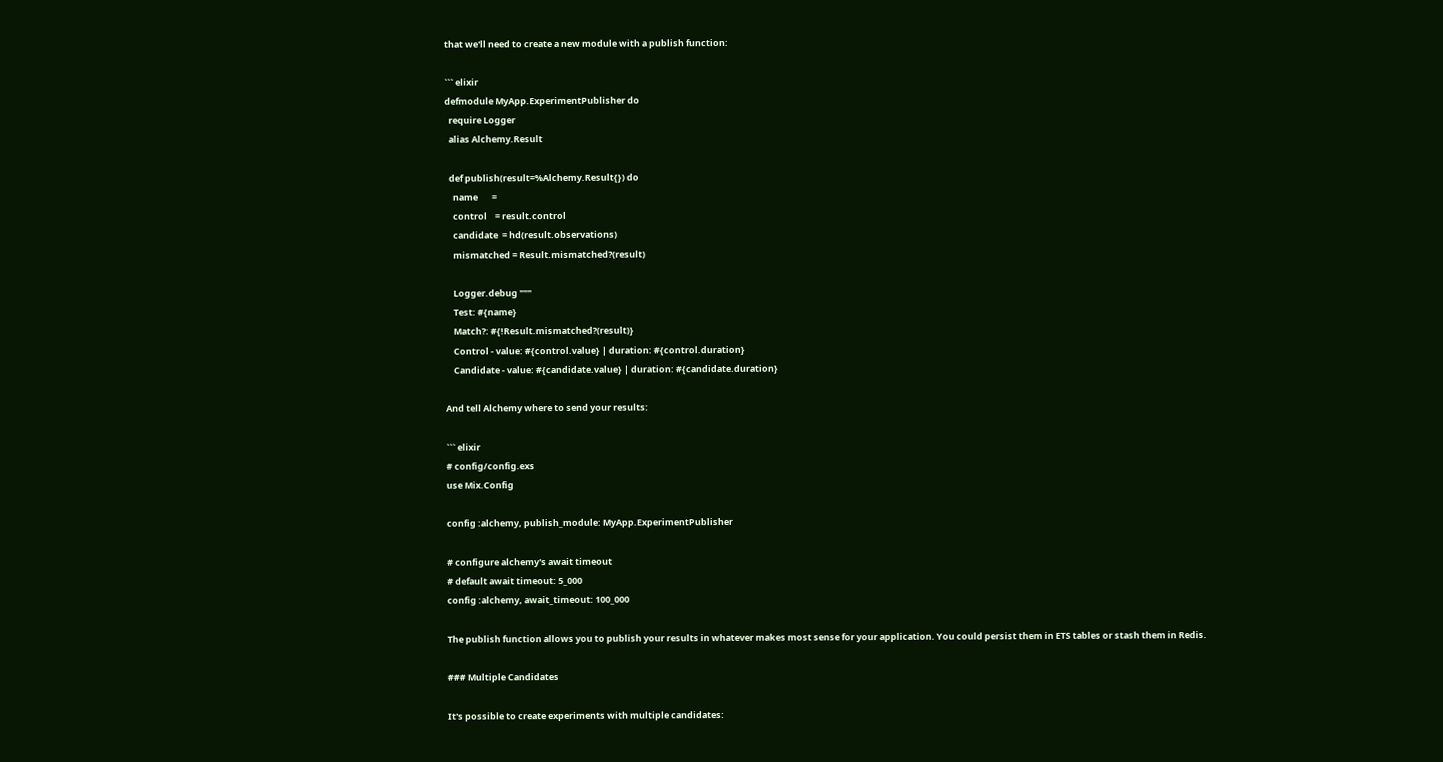that we'll need to create a new module with a publish function:

``` elixir
defmodule MyApp.ExperimentPublisher do
  require Logger
  alias Alchemy.Result

  def publish(result=%Alchemy.Result{}) do
    name       =
    control    = result.control
    candidate  = hd(result.observations)
    mismatched = Result.mismatched?(result)

    Logger.debug """
    Test: #{name}
    Match?: #{!Result.mismatched?(result)}
    Control - value: #{control.value} | duration: #{control.duration}
    Candidate - value: #{candidate.value} | duration: #{candidate.duration}

And tell Alchemy where to send your results:

``` elixir
# config/config.exs
use Mix.Config

config :alchemy, publish_module: MyApp.ExperimentPublisher

# configure alchemy's await timeout
# default await timeout: 5_000
config :alchemy, await_timeout: 100_000

The publish function allows you to publish your results in whatever makes most sense for your application. You could persist them in ETS tables or stash them in Redis.

### Multiple Candidates

It's possible to create experiments with multiple candidates: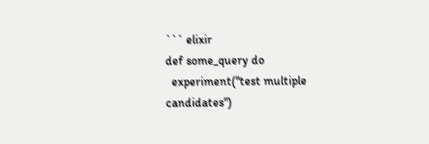``` elixir
def some_query do
  experiment("test multiple candidates")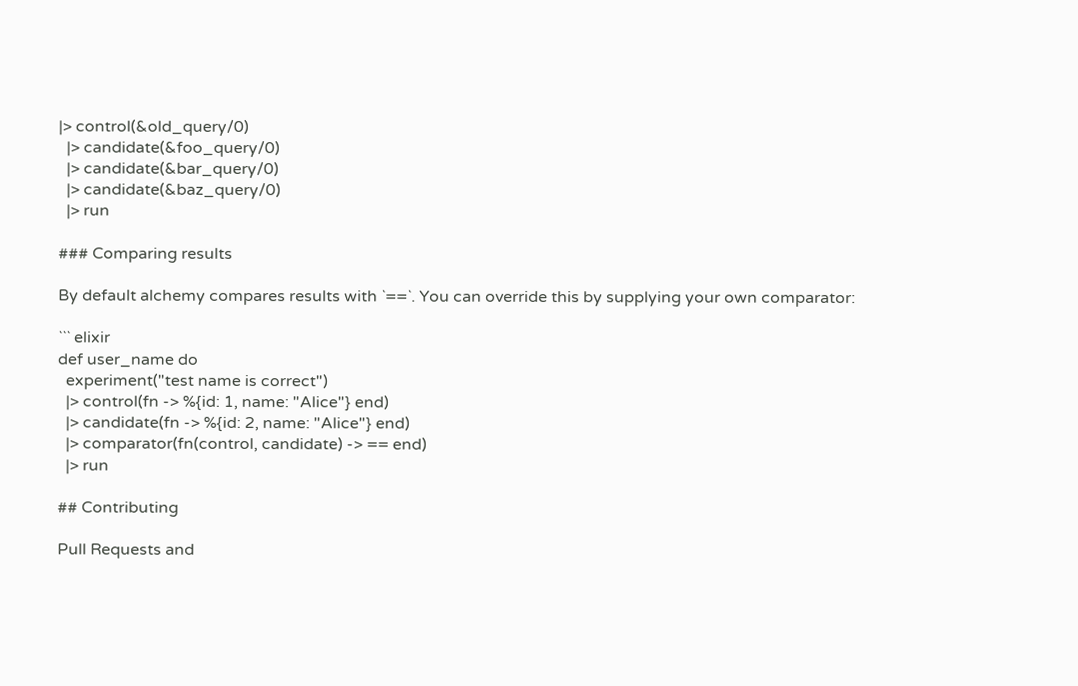|> control(&old_query/0)
  |> candidate(&foo_query/0)
  |> candidate(&bar_query/0)
  |> candidate(&baz_query/0)
  |> run

### Comparing results

By default alchemy compares results with `==`. You can override this by supplying your own comparator:

``` elixir
def user_name do
  experiment("test name is correct")
  |> control(fn -> %{id: 1, name: "Alice"} end)
  |> candidate(fn -> %{id: 2, name: "Alice"} end)
  |> comparator(fn(control, candidate) -> == end)
  |> run

## Contributing

Pull Requests and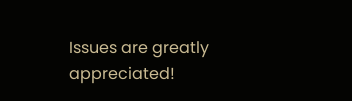Issues are greatly appreciated!